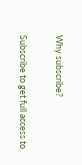Why subscribe?

Subscribe to get full access to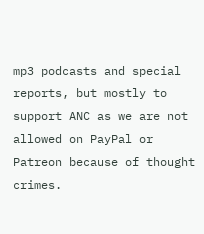mp3 podcasts and special reports, but mostly to support ANC as we are not allowed on PayPal or Patreon because of thought crimes.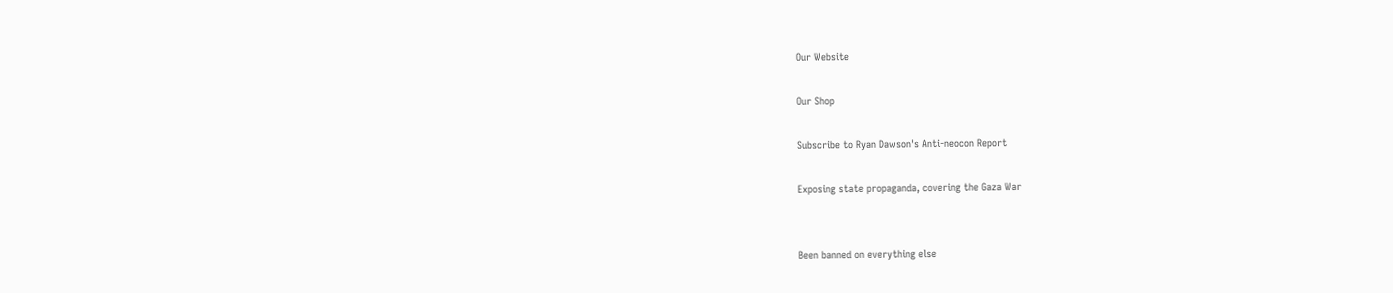Our Website

Our Shop

Subscribe to Ryan Dawson's Anti-neocon Report

Exposing state propaganda, covering the Gaza War


Been banned on everything else